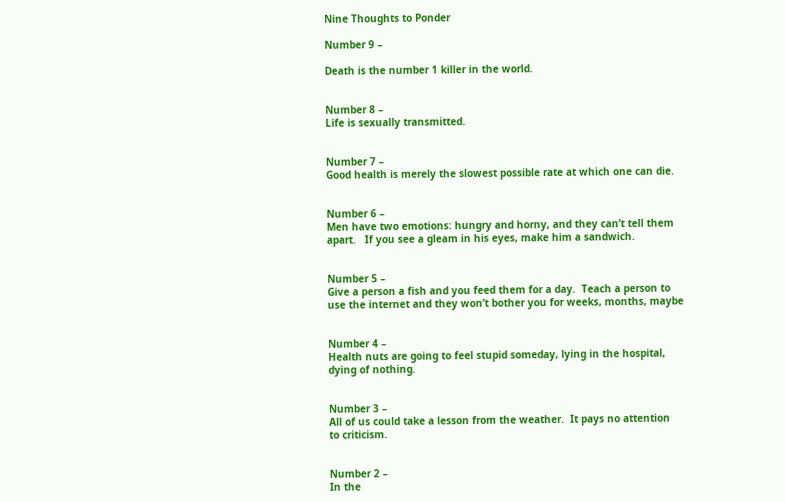Nine Thoughts to Ponder

Number 9 –

Death is the number 1 killer in the world.


Number 8 –
Life is sexually transmitted.


Number 7 –
Good health is merely the slowest possible rate at which one can die.


Number 6 –
Men have two emotions: hungry and horny, and they can’t tell them
apart.   If you see a gleam in his eyes, make him a sandwich.


Number 5 –
Give a person a fish and you feed them for a day.  Teach a person to
use the internet and they won’t bother you for weeks, months, maybe


Number 4 –
Health nuts are going to feel stupid someday, lying in the hospital,
dying of nothing.


Number 3 –
All of us could take a lesson from the weather.  It pays no attention
to criticism.


Number 2 –
In the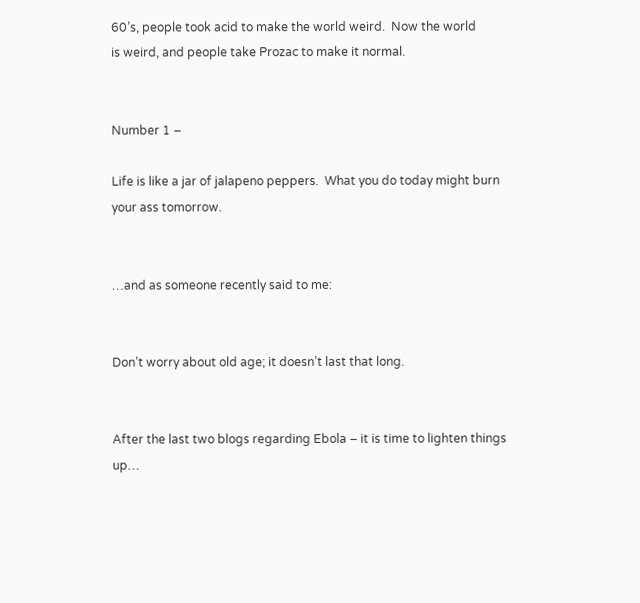60’s, people took acid to make the world weird.  Now the world
is weird, and people take Prozac to make it normal.


Number 1 –

Life is like a jar of jalapeno peppers.  What you do today might burn
your ass tomorrow.


…and as someone recently said to me:


Don’t worry about old age; it doesn’t last that long.


After the last two blogs regarding Ebola – it is time to lighten things up…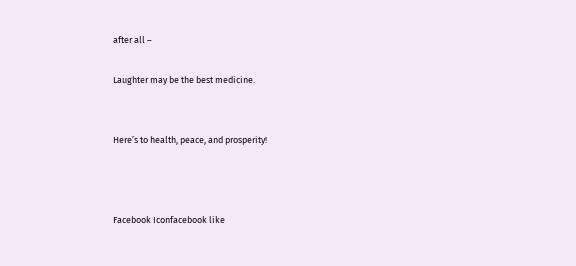after all –

Laughter may be the best medicine.


Here’s to health, peace, and prosperity!



Facebook Iconfacebook like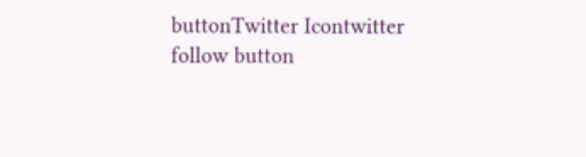buttonTwitter Icontwitter follow button